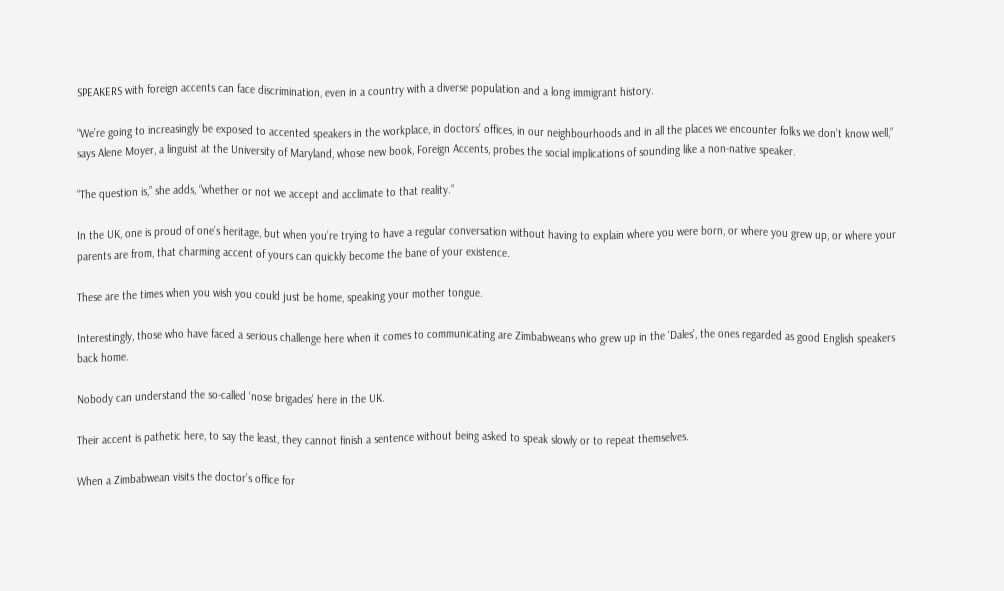SPEAKERS with foreign accents can face discrimination, even in a country with a diverse population and a long immigrant history.

“We’re going to increasingly be exposed to accented speakers in the workplace, in doctors’ offices, in our neighbourhoods and in all the places we encounter folks we don’t know well,” says Alene Moyer, a linguist at the University of Maryland, whose new book, Foreign Accents, probes the social implications of sounding like a non-native speaker.

“The question is,” she adds, “whether or not we accept and acclimate to that reality.”

In the UK, one is proud of one’s heritage, but when you’re trying to have a regular conversation without having to explain where you were born, or where you grew up, or where your parents are from, that charming accent of yours can quickly become the bane of your existence.

These are the times when you wish you could just be home, speaking your mother tongue.

Interestingly, those who have faced a serious challenge here when it comes to communicating are Zimbabweans who grew up in the ‘Dales’, the ones regarded as good English speakers back home.

Nobody can understand the so-called ‘nose brigades’ here in the UK.

Their accent is pathetic here, to say the least, they cannot finish a sentence without being asked to speak slowly or to repeat themselves.

When a Zimbabwean visits the doctor’s office for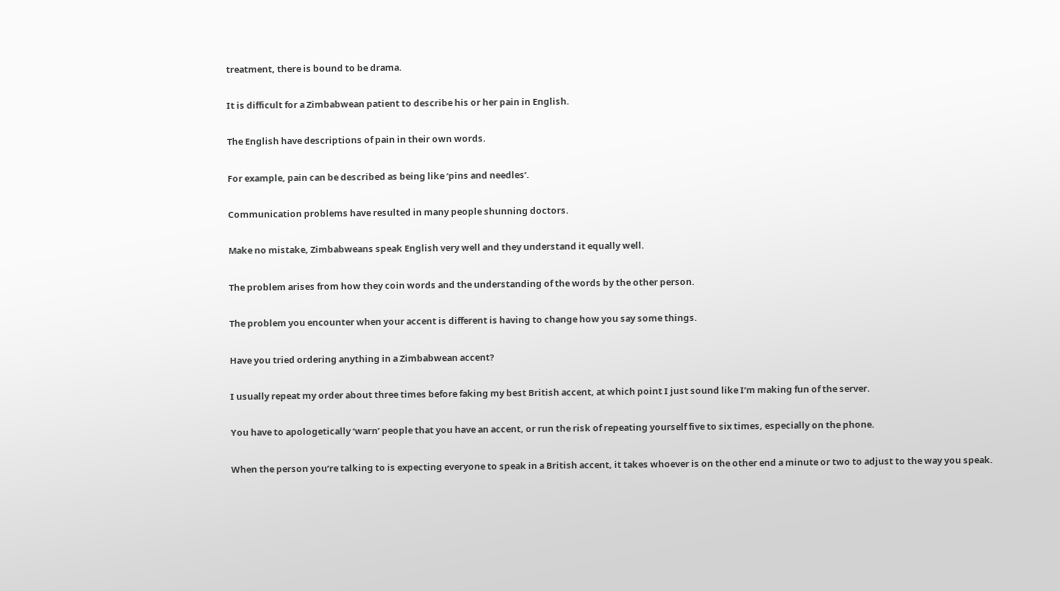treatment, there is bound to be drama.

It is difficult for a Zimbabwean patient to describe his or her pain in English.

The English have descriptions of pain in their own words.

For example, pain can be described as being like ‘pins and needles’.

Communication problems have resulted in many people shunning doctors.

Make no mistake, Zimbabweans speak English very well and they understand it equally well.

The problem arises from how they coin words and the understanding of the words by the other person.

The problem you encounter when your accent is different is having to change how you say some things.

Have you tried ordering anything in a Zimbabwean accent?

I usually repeat my order about three times before faking my best British accent, at which point I just sound like I’m making fun of the server.

You have to apologetically ‘warn’ people that you have an accent, or run the risk of repeating yourself five to six times, especially on the phone.

When the person you’re talking to is expecting everyone to speak in a British accent, it takes whoever is on the other end a minute or two to adjust to the way you speak.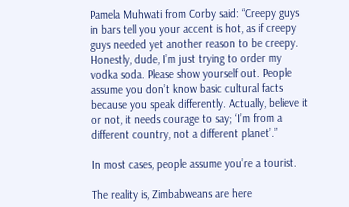Pamela Muhwati from Corby said: “Creepy guys in bars tell you your accent is hot, as if creepy guys needed yet another reason to be creepy. Honestly, dude, I’m just trying to order my vodka soda. Please show yourself out. People assume you don’t know basic cultural facts because you speak differently. Actually, believe it or not, it needs courage to say; ‘I’m from a different country, not a different planet’.”

In most cases, people assume you’re a tourist.

The reality is, Zimbabweans are here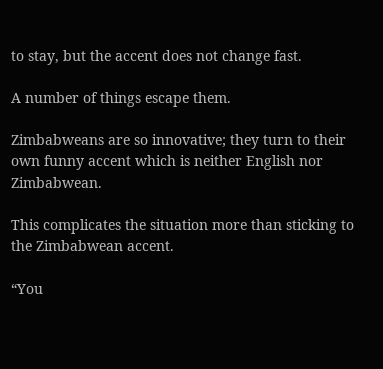to stay, but the accent does not change fast.

A number of things escape them.

Zimbabweans are so innovative; they turn to their own funny accent which is neither English nor Zimbabwean.

This complicates the situation more than sticking to the Zimbabwean accent.

“You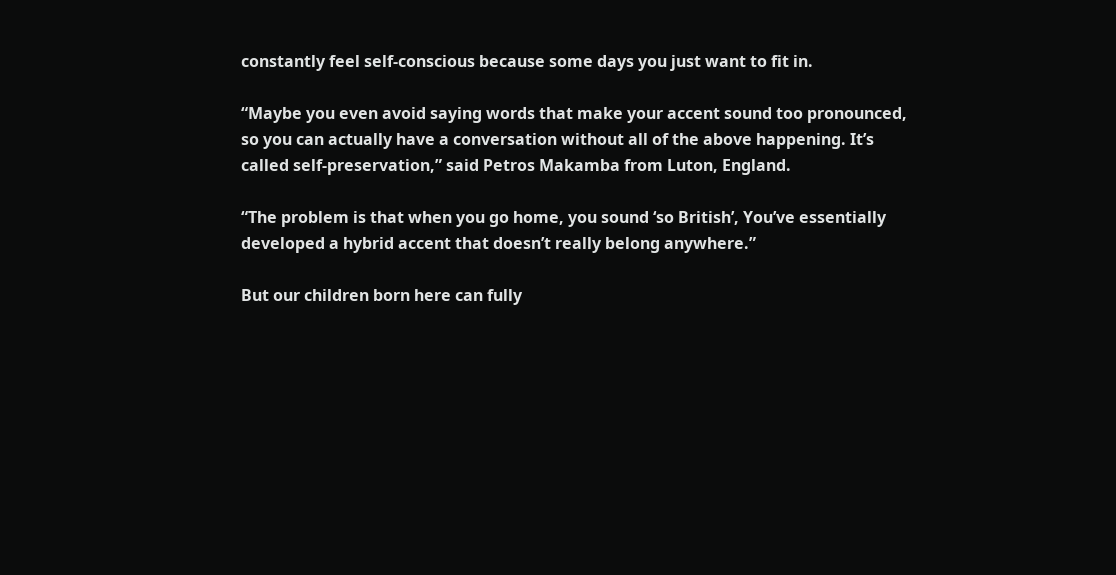constantly feel self-conscious because some days you just want to fit in.

“Maybe you even avoid saying words that make your accent sound too pronounced, so you can actually have a conversation without all of the above happening. It’s called self-preservation,” said Petros Makamba from Luton, England.

“The problem is that when you go home, you sound ‘so British’, You’ve essentially developed a hybrid accent that doesn’t really belong anywhere.”

But our children born here can fully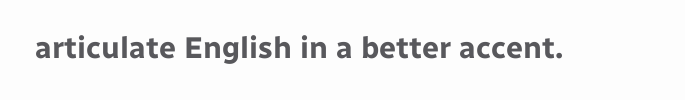articulate English in a better accent.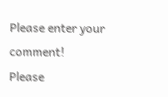Please enter your comment!
Please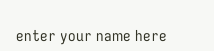enter your name here